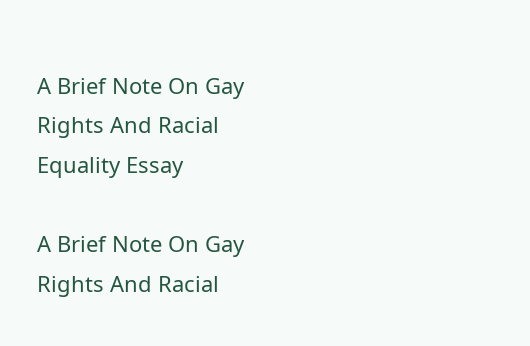A Brief Note On Gay Rights And Racial Equality Essay

A Brief Note On Gay Rights And Racial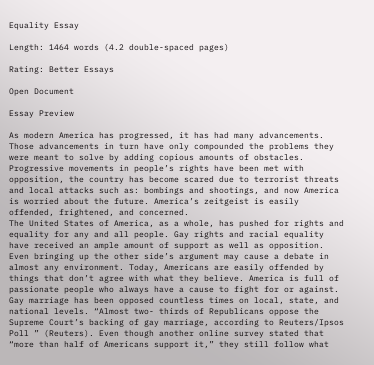Equality Essay

Length: 1464 words (4.2 double-spaced pages)

Rating: Better Essays

Open Document

Essay Preview

As modern America has progressed, it has had many advancements. Those advancements in turn have only compounded the problems they were meant to solve by adding copious amounts of obstacles. Progressive movements in people’s rights have been met with opposition, the country has become scared due to terrorist threats and local attacks such as: bombings and shootings, and now America is worried about the future. America’s zeitgeist is easily offended, frightened, and concerned.
The United States of America, as a whole, has pushed for rights and equality for any and all people. Gay rights and racial equality have received an ample amount of support as well as opposition. Even bringing up the other side’s argument may cause a debate in almost any environment. Today, Americans are easily offended by things that don’t agree with what they believe. America is full of passionate people who always have a cause to fight for or against. Gay marriage has been opposed countless times on local, state, and national levels. “Almost two- thirds of Republicans oppose the Supreme Court’s backing of gay marriage, according to Reuters/Ipsos Poll ” (Reuters). Even though another online survey stated that “more than half of Americans support it,” they still follow what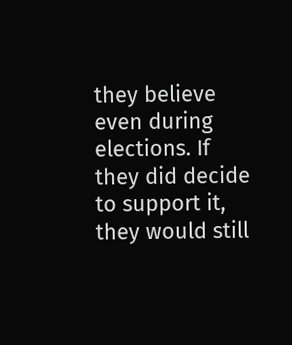they believe even during elections. If they did decide to support it, they would still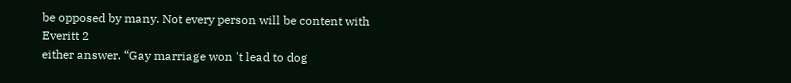be opposed by many. Not every person will be content with
Everitt 2
either answer. “Gay marriage won 't lead to dog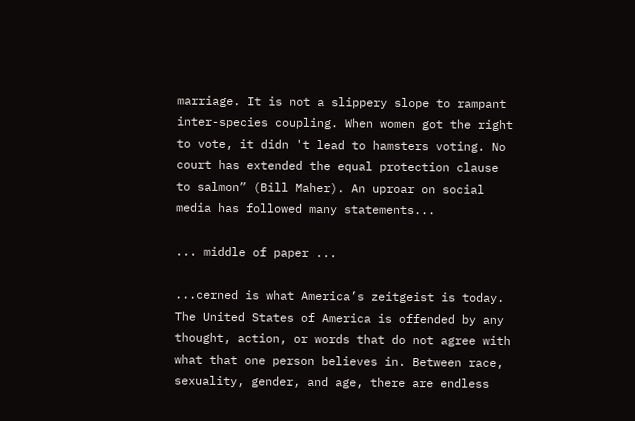marriage. It is not a slippery slope to rampant inter-species coupling. When women got the right to vote, it didn 't lead to hamsters voting. No court has extended the equal protection clause to salmon” (Bill Maher). An uproar on social media has followed many statements...

... middle of paper ...

...cerned is what America’s zeitgeist is today. The United States of America is offended by any thought, action, or words that do not agree with what that one person believes in. Between race, sexuality, gender, and age, there are endless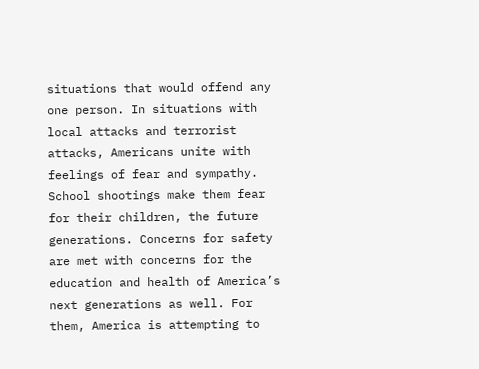situations that would offend any one person. In situations with local attacks and terrorist attacks, Americans unite with feelings of fear and sympathy. School shootings make them fear for their children, the future generations. Concerns for safety are met with concerns for the education and health of America’s next generations as well. For them, America is attempting to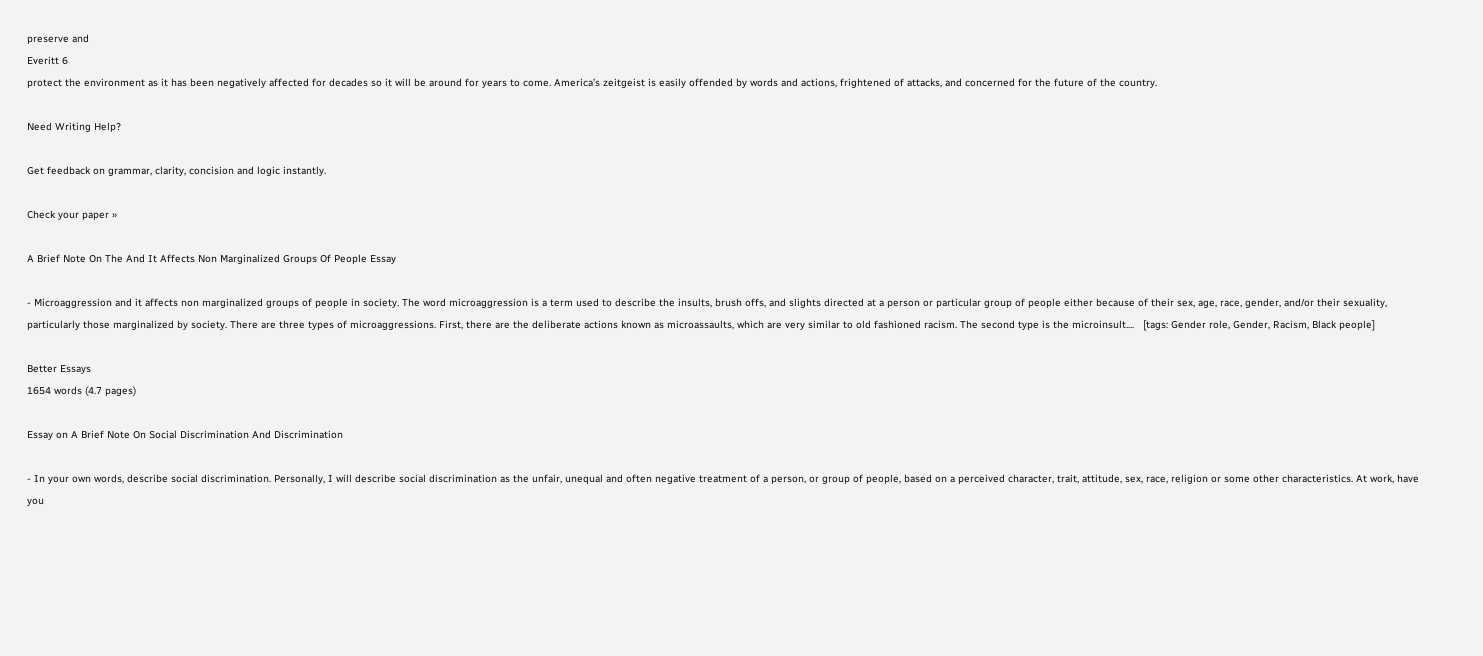preserve and
Everitt 6
protect the environment as it has been negatively affected for decades so it will be around for years to come. America’s zeitgeist is easily offended by words and actions, frightened of attacks, and concerned for the future of the country.

Need Writing Help?

Get feedback on grammar, clarity, concision and logic instantly.

Check your paper »

A Brief Note On The And It Affects Non Marginalized Groups Of People Essay

- Microaggression and it affects non marginalized groups of people in society. The word microaggression is a term used to describe the insults, brush offs, and slights directed at a person or particular group of people either because of their sex, age, race, gender, and/or their sexuality, particularly those marginalized by society. There are three types of microaggressions. First, there are the deliberate actions known as microassaults, which are very similar to old fashioned racism. The second type is the microinsult....   [tags: Gender role, Gender, Racism, Black people]

Better Essays
1654 words (4.7 pages)

Essay on A Brief Note On Social Discrimination And Discrimination

- In your own words, describe social discrimination. Personally, I will describe social discrimination as the unfair, unequal and often negative treatment of a person, or group of people, based on a perceived character, trait, attitude, sex, race, religion or some other characteristics. At work, have you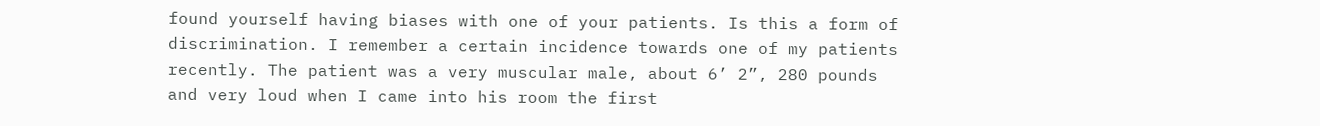found yourself having biases with one of your patients. Is this a form of discrimination. I remember a certain incidence towards one of my patients recently. The patient was a very muscular male, about 6’ 2”, 280 pounds and very loud when I came into his room the first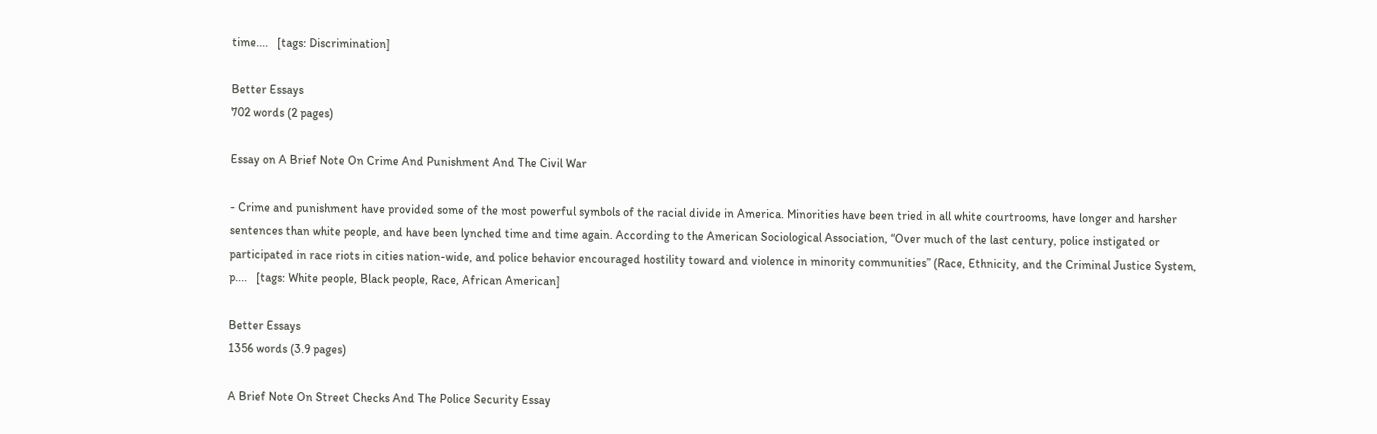time....   [tags: Discrimination]

Better Essays
702 words (2 pages)

Essay on A Brief Note On Crime And Punishment And The Civil War

- Crime and punishment have provided some of the most powerful symbols of the racial divide in America. Minorities have been tried in all white courtrooms, have longer and harsher sentences than white people, and have been lynched time and time again. According to the American Sociological Association, “Over much of the last century, police instigated or participated in race riots in cities nation-wide, and police behavior encouraged hostility toward and violence in minority communities” (Race, Ethnicity, and the Criminal Justice System, p....   [tags: White people, Black people, Race, African American]

Better Essays
1356 words (3.9 pages)

A Brief Note On Street Checks And The Police Security Essay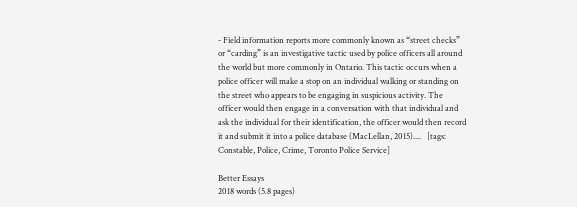- Field information reports more commonly known as “street checks” or “carding” is an investigative tactic used by police officers all around the world but more commonly in Ontario. This tactic occurs when a police officer will make a stop on an individual walking or standing on the street who appears to be engaging in suspicious activity. The officer would then engage in a conversation with that individual and ask the individual for their identification, the officer would then record it and submit it into a police database (MacLellan, 2015)....   [tags: Constable, Police, Crime, Toronto Police Service]

Better Essays
2018 words (5.8 pages)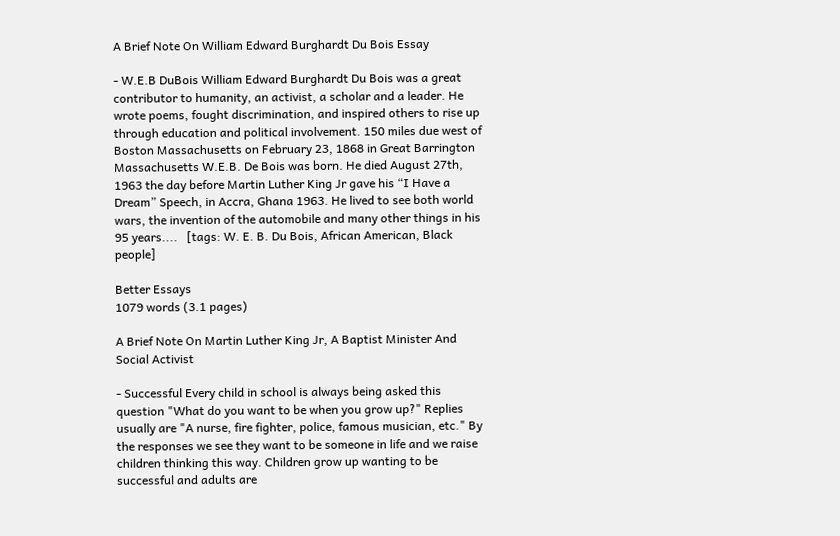A Brief Note On William Edward Burghardt Du Bois Essay

- W.E.B DuBois William Edward Burghardt Du Bois was a great contributor to humanity, an activist, a scholar and a leader. He wrote poems, fought discrimination, and inspired others to rise up through education and political involvement. 150 miles due west of Boston Massachusetts on February 23, 1868 in Great Barrington Massachusetts W.E.B. De Bois was born. He died August 27th, 1963 the day before Martin Luther King Jr gave his “I Have a Dream” Speech, in Accra, Ghana 1963. He lived to see both world wars, the invention of the automobile and many other things in his 95 years....   [tags: W. E. B. Du Bois, African American, Black people]

Better Essays
1079 words (3.1 pages)

A Brief Note On Martin Luther King Jr, A Baptist Minister And Social Activist

- Successful Every child in school is always being asked this question "What do you want to be when you grow up?" Replies usually are "A nurse, fire fighter, police, famous musician, etc." By the responses we see they want to be someone in life and we raise children thinking this way. Children grow up wanting to be successful and adults are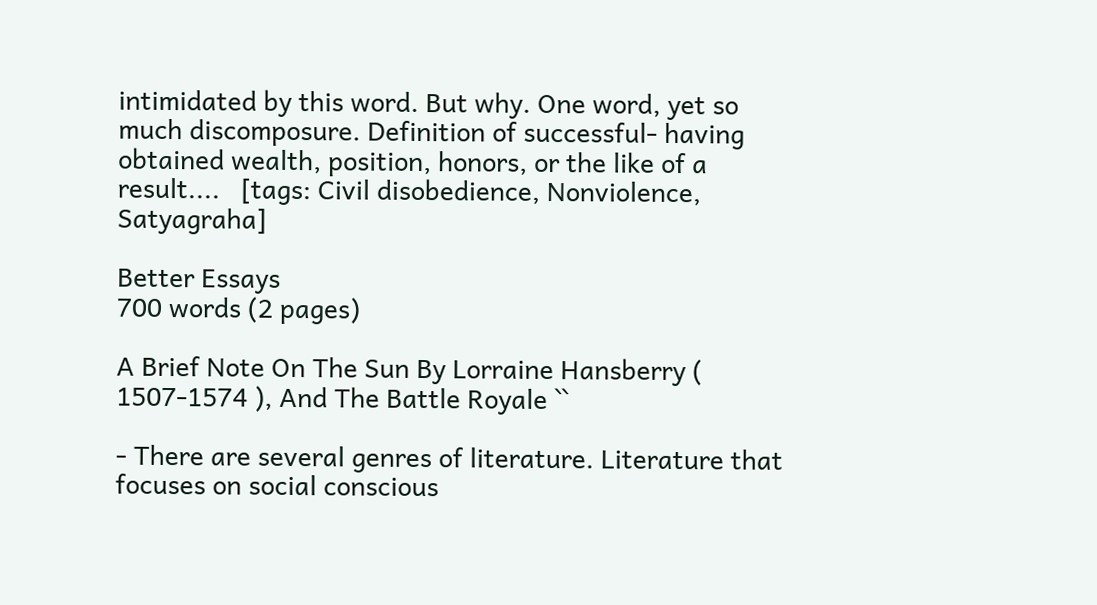intimidated by this word. But why. One word, yet so much discomposure. Definition of successful- having obtained wealth, position, honors, or the like of a result....   [tags: Civil disobedience, Nonviolence, Satyagraha]

Better Essays
700 words (2 pages)

A Brief Note On The Sun By Lorraine Hansberry ( 1507-1574 ), And The Battle Royale ``

- There are several genres of literature. Literature that focuses on social conscious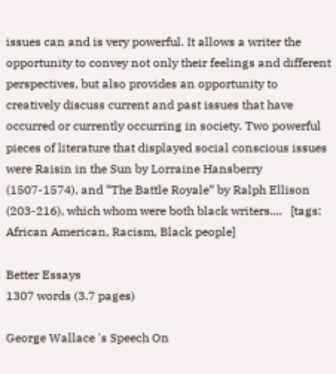issues can and is very powerful. It allows a writer the opportunity to convey not only their feelings and different perspectives, but also provides an opportunity to creatively discuss current and past issues that have occurred or currently occurring in society. Two powerful pieces of literature that displayed social conscious issues were Raisin in the Sun by Lorraine Hansberry (1507-1574), and “The Battle Royale” by Ralph Ellison (203-216), which whom were both black writers....   [tags: African American, Racism, Black people]

Better Essays
1307 words (3.7 pages)

George Wallace 's Speech On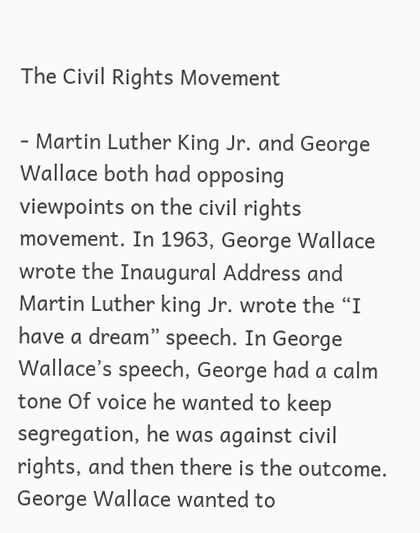The Civil Rights Movement

- Martin Luther King Jr. and George Wallace both had opposing viewpoints on the civil rights movement. In 1963, George Wallace wrote the Inaugural Address and Martin Luther king Jr. wrote the “I have a dream” speech. In George Wallace’s speech, George had a calm tone Of voice he wanted to keep segregation, he was against civil rights, and then there is the outcome. George Wallace wanted to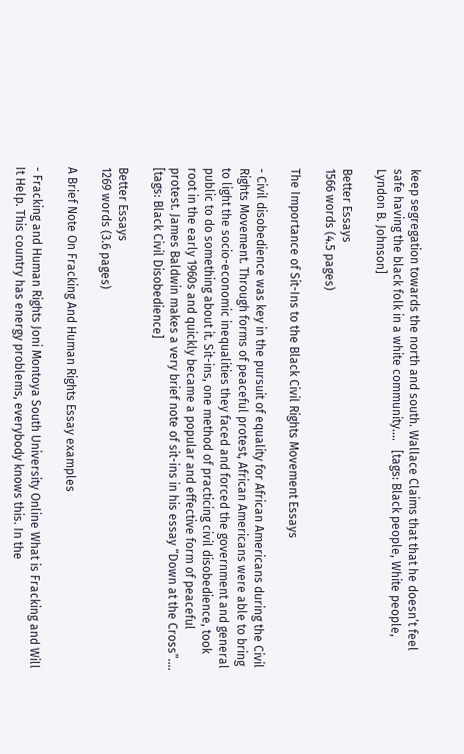keep segregation towards the north and south. Wallace Claims that that he doesn’t feel safe having the black folk in a white community....   [tags: Black people, White people, Lyndon B. Johnson]

Better Essays
1566 words (4.5 pages)

The Importance of Sit-Ins to the Black Civil Rights Movement Essays

- Civil disobedience was key in the pursuit of equality for African Americans during the Civil Rights Movement. Through forms of peaceful protest, African Americans were able to bring to light the socio-economic inequalities they faced and forced the government and general public to do something about it. Sit-ins, one method of practicing civil disobedience, took root in the early 1960s and quickly became a popular and effective form of peaceful protest. James Baldwin makes a very brief note of sit-ins in his essay “Down at the Cross”....   [tags: Black Civil Disobedience]

Better Essays
1269 words (3.6 pages)

A Brief Note On Fracking And Human Rights Essay examples

- Fracking and Human Rights Joni Montoya South University Online What is Fracking and Will It Help. This country has energy problems, everybody knows this. In the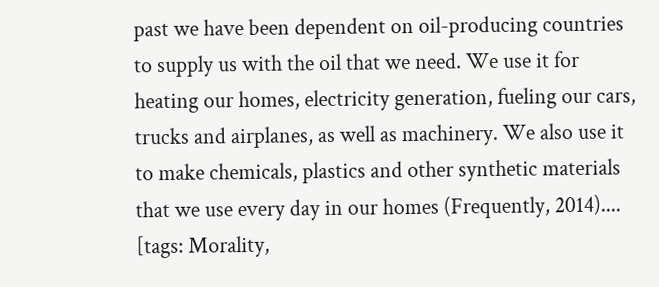past we have been dependent on oil-producing countries to supply us with the oil that we need. We use it for heating our homes, electricity generation, fueling our cars, trucks and airplanes, as well as machinery. We also use it to make chemicals, plastics and other synthetic materials that we use every day in our homes (Frequently, 2014)....   [tags: Morality,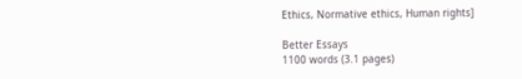Ethics, Normative ethics, Human rights]

Better Essays
1100 words (3.1 pages)